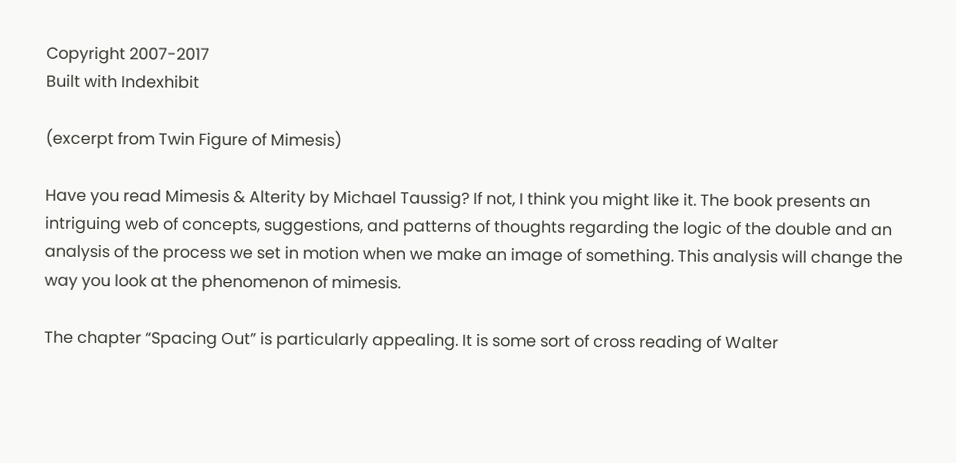Copyright 2007-2017
Built with Indexhibit

(excerpt from Twin Figure of Mimesis)

Have you read Mimesis & Alterity by Michael Taussig? If not, I think you might like it. The book presents an intriguing web of concepts, suggestions, and patterns of thoughts regarding the logic of the double and an analysis of the process we set in motion when we make an image of something. This analysis will change the way you look at the phenomenon of mimesis.

The chapter “Spacing Out” is particularly appealing. It is some sort of cross reading of Walter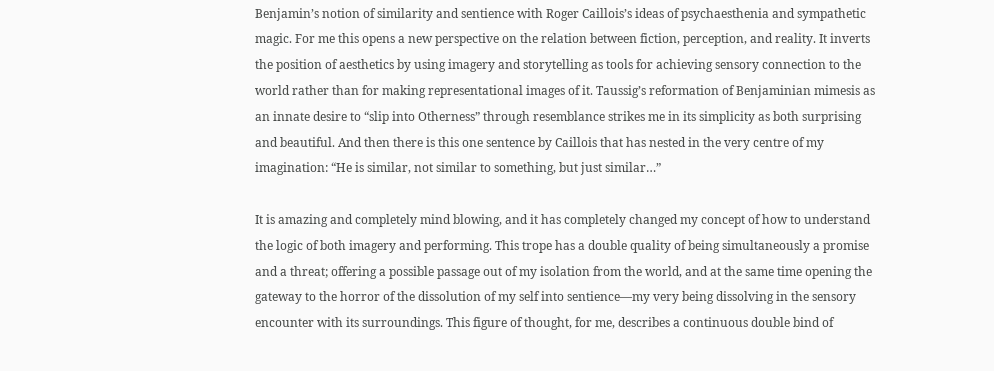Benjamin’s notion of similarity and sentience with Roger Caillois’s ideas of psychaesthenia and sympathetic magic. For me this opens a new perspective on the relation between fiction, perception, and reality. It inverts the position of aesthetics by using imagery and storytelling as tools for achieving sensory connection to the world rather than for making representational images of it. Taussig’s reformation of Benjaminian mimesis as an innate desire to “slip into Otherness” through resemblance strikes me in its simplicity as both surprising and beautiful. And then there is this one sentence by Caillois that has nested in the very centre of my imagination: “He is similar, not similar to something, but just similar…”

It is amazing and completely mind blowing, and it has completely changed my concept of how to understand the logic of both imagery and performing. This trope has a double quality of being simultaneously a promise and a threat; offering a possible passage out of my isolation from the world, and at the same time opening the gateway to the horror of the dissolution of my self into sentience—my very being dissolving in the sensory encounter with its surroundings. This figure of thought, for me, describes a continuous double bind of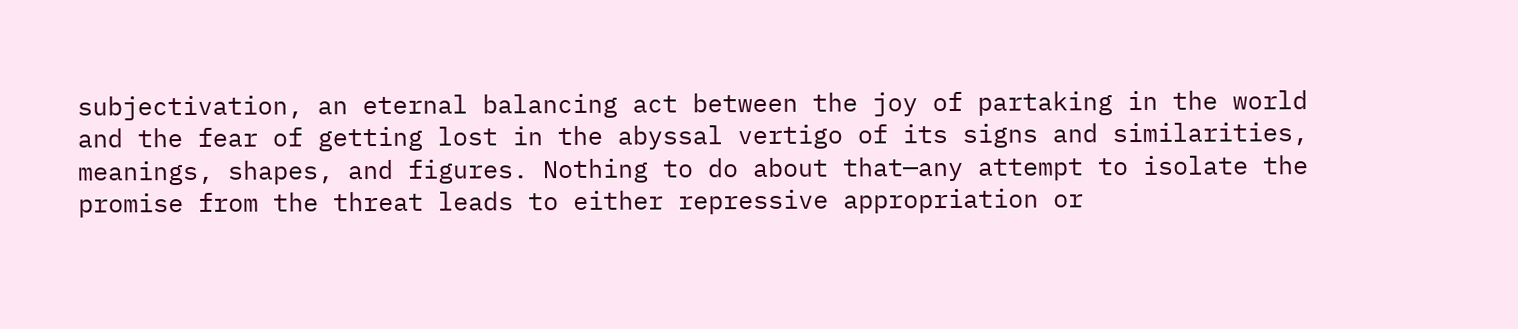subjectivation, an eternal balancing act between the joy of partaking in the world and the fear of getting lost in the abyssal vertigo of its signs and similarities, meanings, shapes, and figures. Nothing to do about that—any attempt to isolate the promise from the threat leads to either repressive appropriation or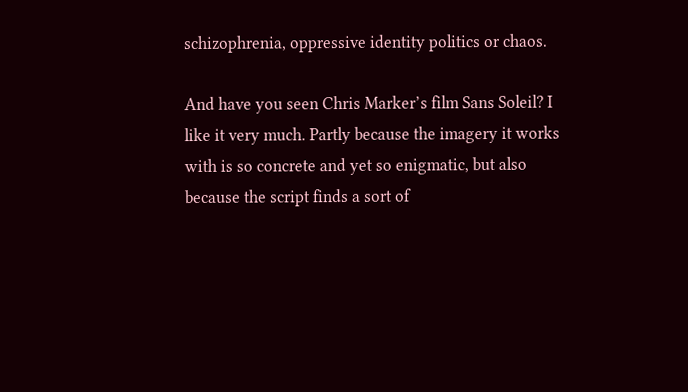schizophrenia, oppressive identity politics or chaos.

And have you seen Chris Marker’s film Sans Soleil? I like it very much. Partly because the imagery it works with is so concrete and yet so enigmatic, but also because the script finds a sort of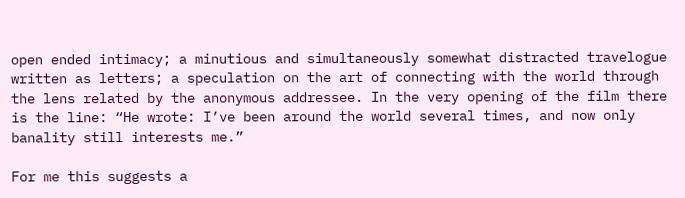open ended intimacy; a minutious and simultaneously somewhat distracted travelogue written as letters; a speculation on the art of connecting with the world through the lens related by the anonymous addressee. In the very opening of the film there is the line: “He wrote: I’ve been around the world several times, and now only banality still interests me.”

For me this suggests a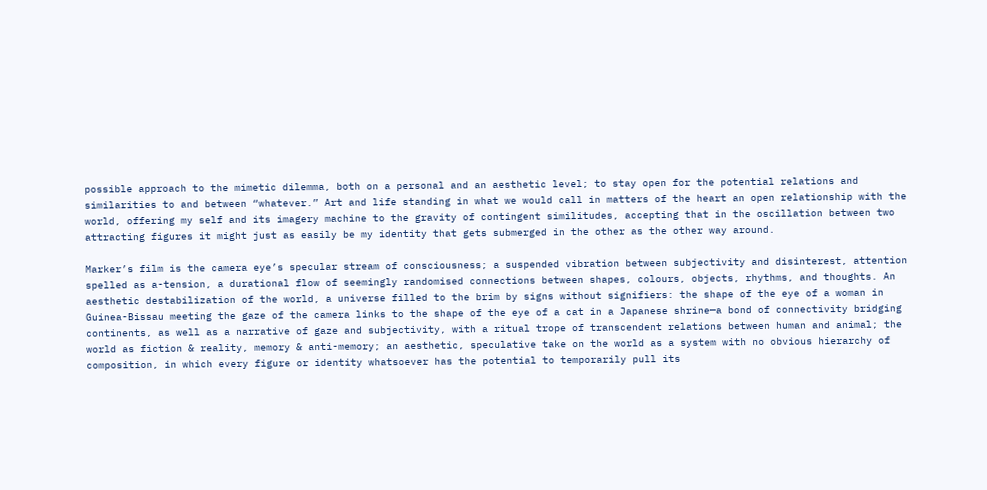possible approach to the mimetic dilemma, both on a personal and an aesthetic level; to stay open for the potential relations and similarities to and between “whatever.” Art and life standing in what we would call in matters of the heart an open relationship with the world, offering my self and its imagery machine to the gravity of contingent similitudes, accepting that in the oscillation between two attracting figures it might just as easily be my identity that gets submerged in the other as the other way around.

Marker’s film is the camera eye’s specular stream of consciousness; a suspended vibration between subjectivity and disinterest, attention spelled as a-tension, a durational flow of seemingly randomised connections between shapes, colours, objects, rhythms, and thoughts. An aesthetic destabilization of the world, a universe filled to the brim by signs without signifiers: the shape of the eye of a woman in Guinea-Bissau meeting the gaze of the camera links to the shape of the eye of a cat in a Japanese shrine—a bond of connectivity bridging continents, as well as a narrative of gaze and subjectivity, with a ritual trope of transcendent relations between human and animal; the world as fiction & reality, memory & anti-memory; an aesthetic, speculative take on the world as a system with no obvious hierarchy of composition, in which every figure or identity whatsoever has the potential to temporarily pull its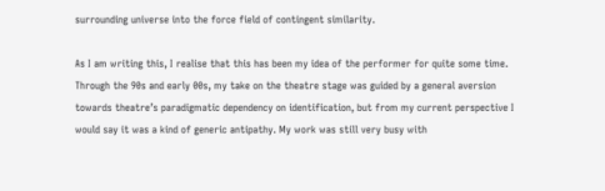surrounding universe into the force field of contingent similarity.

As I am writing this, I realise that this has been my idea of the performer for quite some time. Through the 90s and early 00s, my take on the theatre stage was guided by a general aversion towards theatre’s paradigmatic dependency on identification, but from my current perspective I would say it was a kind of generic antipathy. My work was still very busy with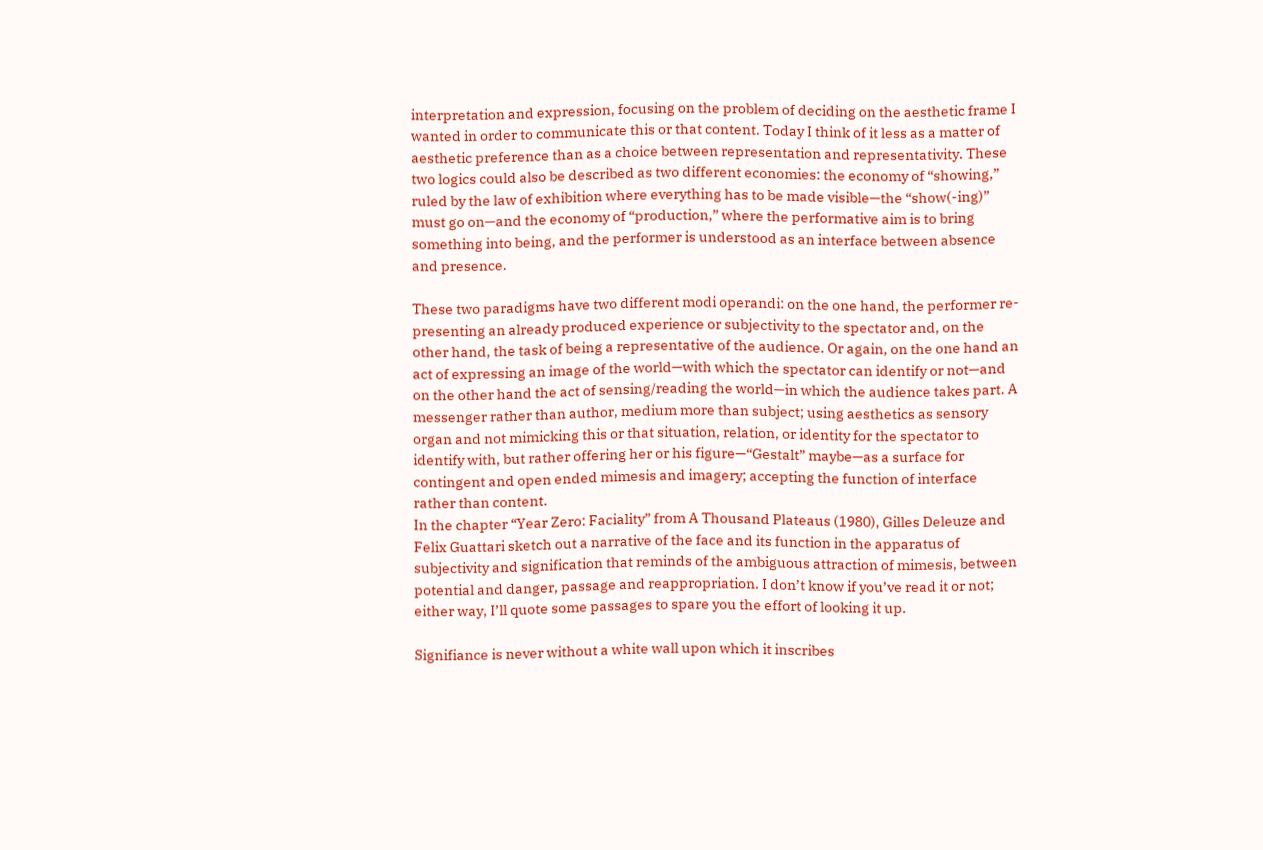interpretation and expression, focusing on the problem of deciding on the aesthetic frame I wanted in order to communicate this or that content. Today I think of it less as a matter of aesthetic preference than as a choice between representation and representativity. These two logics could also be described as two different economies: the economy of “showing,” ruled by the law of exhibition where everything has to be made visible—the “show(-ing)” must go on—and the economy of “production,” where the performative aim is to bring something into being, and the performer is understood as an interface between absence and presence.

These two paradigms have two different modi operandi: on the one hand, the performer re-presenting an already produced experience or subjectivity to the spectator and, on the other hand, the task of being a representative of the audience. Or again, on the one hand an act of expressing an image of the world—with which the spectator can identify or not—and on the other hand the act of sensing/reading the world—in which the audience takes part. A messenger rather than author, medium more than subject; using aesthetics as sensory organ and not mimicking this or that situation, relation, or identity for the spectator to identify with, but rather offering her or his figure—“Gestalt” maybe—as a surface for contingent and open ended mimesis and imagery; accepting the function of interface rather than content.
In the chapter “Year Zero: Faciality” from A Thousand Plateaus (1980), Gilles Deleuze and Felix Guattari sketch out a narrative of the face and its function in the apparatus of subjectivity and signification that reminds of the ambiguous attraction of mimesis, between potential and danger, passage and reappropriation. I don’t know if you’ve read it or not; either way, I’ll quote some passages to spare you the effort of looking it up.

Signifiance is never without a white wall upon which it inscribes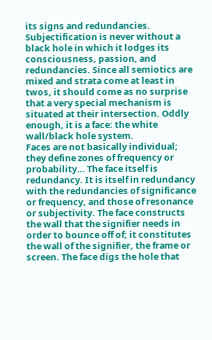its signs and redundancies. Subjectification is never without a black hole in which it lodges its consciousness, passion, and redundancies. Since all semiotics are mixed and strata come at least in twos, it should come as no surprise that a very special mechanism is situated at their intersection. Oddly enough, it is a face: the white wall/black hole system.
Faces are not basically individual; they define zones of frequency or probability… The face itself is redundancy. It is itself in redundancy with the redundancies of significance or frequency, and those of resonance or subjectivity. The face constructs the wall that the signifier needs in order to bounce off of; it constitutes the wall of the signifier, the frame or screen. The face digs the hole that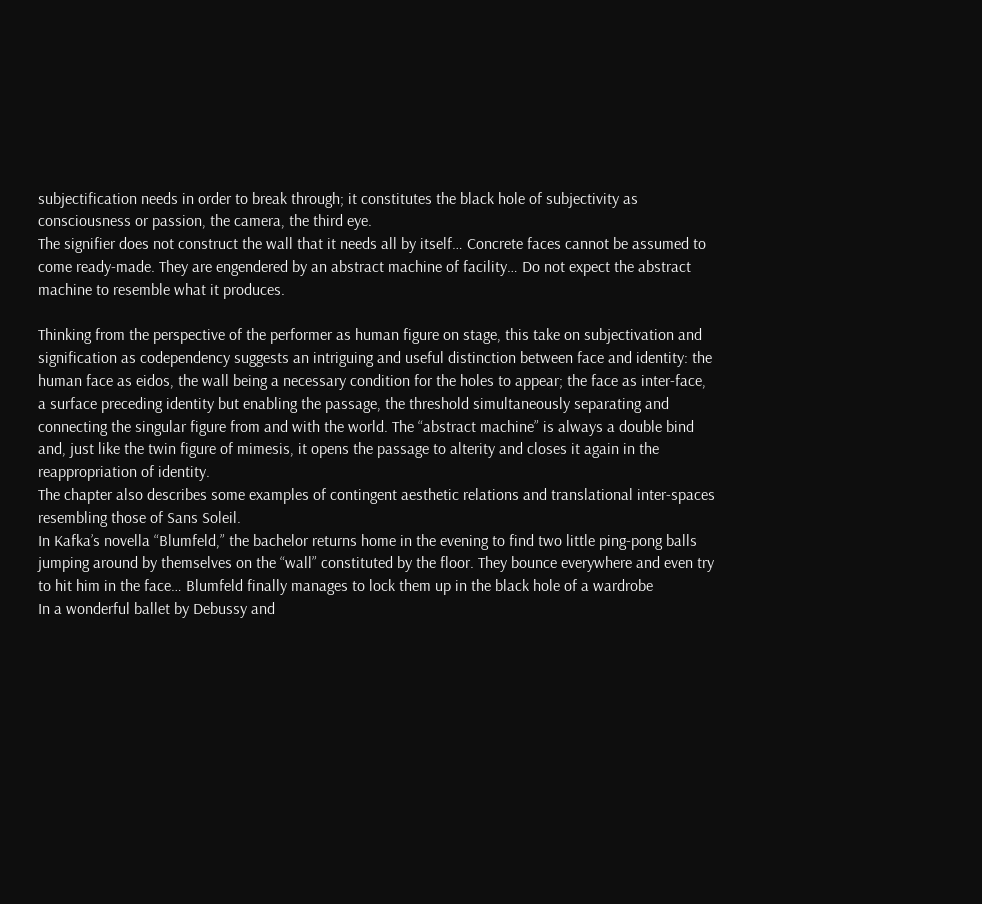subjectification needs in order to break through; it constitutes the black hole of subjectivity as consciousness or passion, the camera, the third eye.
The signifier does not construct the wall that it needs all by itself… Concrete faces cannot be assumed to come ready-made. They are engendered by an abstract machine of facility… Do not expect the abstract machine to resemble what it produces.

Thinking from the perspective of the performer as human figure on stage, this take on subjectivation and signification as codependency suggests an intriguing and useful distinction between face and identity: the human face as eidos, the wall being a necessary condition for the holes to appear; the face as inter-face, a surface preceding identity but enabling the passage, the threshold simultaneously separating and connecting the singular figure from and with the world. The “abstract machine” is always a double bind and, just like the twin figure of mimesis, it opens the passage to alterity and closes it again in the reappropriation of identity.
The chapter also describes some examples of contingent aesthetic relations and translational inter-spaces resembling those of Sans Soleil.
In Kafka’s novella “Blumfeld,” the bachelor returns home in the evening to find two little ping-pong balls jumping around by themselves on the “wall” constituted by the floor. They bounce everywhere and even try to hit him in the face… Blumfeld finally manages to lock them up in the black hole of a wardrobe
In a wonderful ballet by Debussy and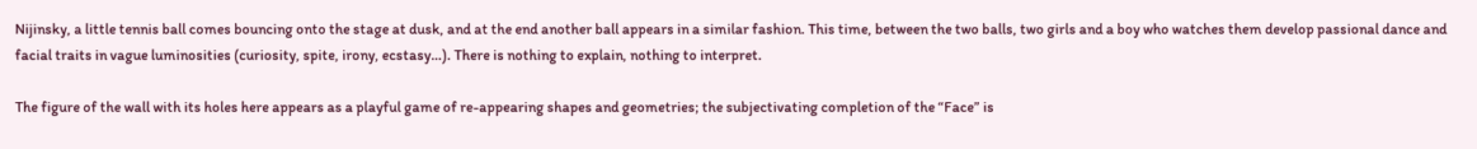Nijinsky, a little tennis ball comes bouncing onto the stage at dusk, and at the end another ball appears in a similar fashion. This time, between the two balls, two girls and a boy who watches them develop passional dance and facial traits in vague luminosities (curiosity, spite, irony, ecstasy…). There is nothing to explain, nothing to interpret.

The figure of the wall with its holes here appears as a playful game of re-appearing shapes and geometries; the subjectivating completion of the “Face” is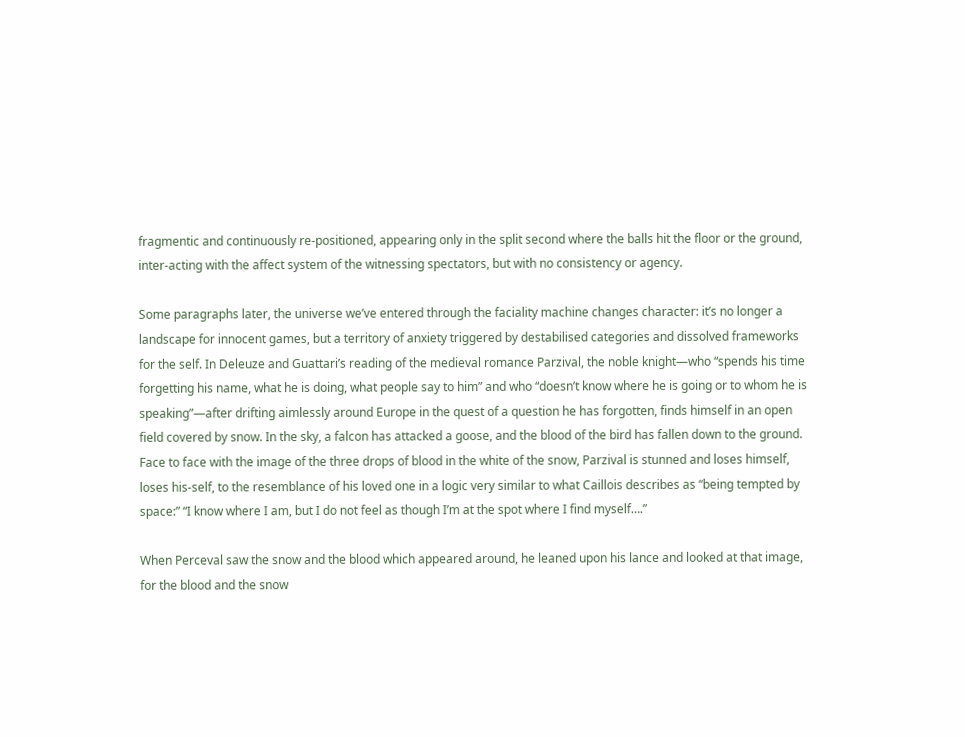fragmentic and continuously re-positioned, appearing only in the split second where the balls hit the floor or the ground, inter-acting with the affect system of the witnessing spectators, but with no consistency or agency.

Some paragraphs later, the universe we’ve entered through the faciality machine changes character: it’s no longer a landscape for innocent games, but a territory of anxiety triggered by destabilised categories and dissolved frameworks for the self. In Deleuze and Guattari’s reading of the medieval romance Parzival, the noble knight—who “spends his time forgetting his name, what he is doing, what people say to him” and who “doesn’t know where he is going or to whom he is speaking”—after drifting aimlessly around Europe in the quest of a question he has forgotten, finds himself in an open field covered by snow. In the sky, a falcon has attacked a goose, and the blood of the bird has fallen down to the ground. Face to face with the image of the three drops of blood in the white of the snow, Parzival is stunned and loses himself, loses his-self, to the resemblance of his loved one in a logic very similar to what Caillois describes as “being tempted by space:” “I know where I am, but I do not feel as though I’m at the spot where I find myself….”

When Perceval saw the snow and the blood which appeared around, he leaned upon his lance and looked at that image, for the blood and the snow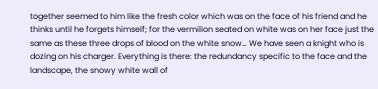together seemed to him like the fresh color which was on the face of his friend and he thinks until he forgets himself; for the vermilion seated on white was on her face just the same as these three drops of blood on the white snow… We have seen a knight who is dozing on his charger. Everything is there: the redundancy specific to the face and the landscape, the snowy white wall of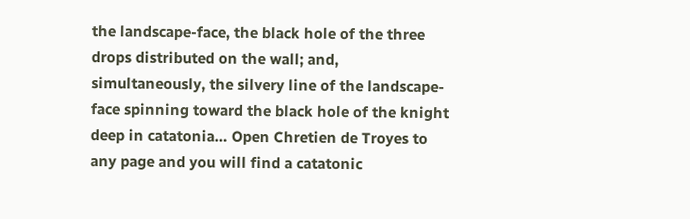the landscape-face, the black hole of the three drops distributed on the wall; and, simultaneously, the silvery line of the landscape-face spinning toward the black hole of the knight deep in catatonia… Open Chretien de Troyes to any page and you will find a catatonic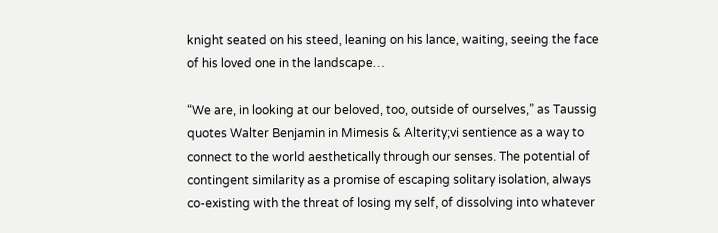knight seated on his steed, leaning on his lance, waiting, seeing the face of his loved one in the landscape…

“We are, in looking at our beloved, too, outside of ourselves,” as Taussig quotes Walter Benjamin in Mimesis & Alterity;vi sentience as a way to connect to the world aesthetically through our senses. The potential of contingent similarity as a promise of escaping solitary isolation, always co-existing with the threat of losing my self, of dissolving into whatever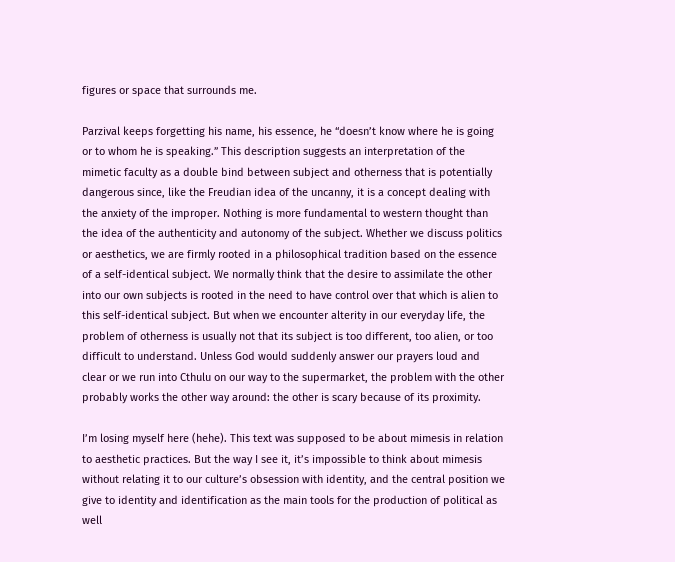figures or space that surrounds me.

Parzival keeps forgetting his name, his essence, he “doesn’t know where he is going or to whom he is speaking.” This description suggests an interpretation of the mimetic faculty as a double bind between subject and otherness that is potentially dangerous since, like the Freudian idea of the uncanny, it is a concept dealing with the anxiety of the improper. Nothing is more fundamental to western thought than the idea of the authenticity and autonomy of the subject. Whether we discuss politics or aesthetics, we are firmly rooted in a philosophical tradition based on the essence of a self-identical subject. We normally think that the desire to assimilate the other into our own subjects is rooted in the need to have control over that which is alien to this self-identical subject. But when we encounter alterity in our everyday life, the problem of otherness is usually not that its subject is too different, too alien, or too difficult to understand. Unless God would suddenly answer our prayers loud and clear or we run into Cthulu on our way to the supermarket, the problem with the other probably works the other way around: the other is scary because of its proximity.

I’m losing myself here (hehe). This text was supposed to be about mimesis in relation to aesthetic practices. But the way I see it, it’s impossible to think about mimesis without relating it to our culture’s obsession with identity, and the central position we give to identity and identification as the main tools for the production of political as well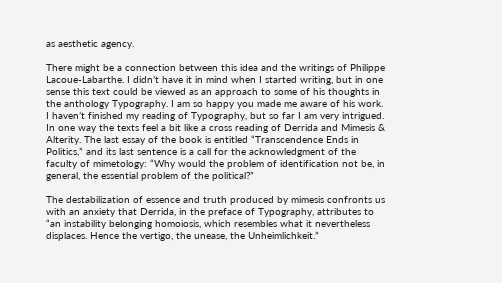as aesthetic agency.

There might be a connection between this idea and the writings of Philippe Lacoue-Labarthe. I didn’t have it in mind when I started writing, but in one sense this text could be viewed as an approach to some of his thoughts in the anthology Typography. I am so happy you made me aware of his work. I haven’t finished my reading of Typography, but so far I am very intrigued. In one way the texts feel a bit like a cross reading of Derrida and Mimesis & Alterity. The last essay of the book is entitled “Transcendence Ends in Politics,” and its last sentence is a call for the acknowledgment of the faculty of mimetology: “Why would the problem of identification not be, in general, the essential problem of the political?”

The destabilization of essence and truth produced by mimesis confronts us with an anxiety that Derrida, in the preface of Typography, attributes to “an instability belonging homoiosis, which resembles what it nevertheless displaces. Hence the vertigo, the unease, the Unheimlichkeit.”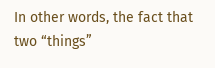In other words, the fact that two “things”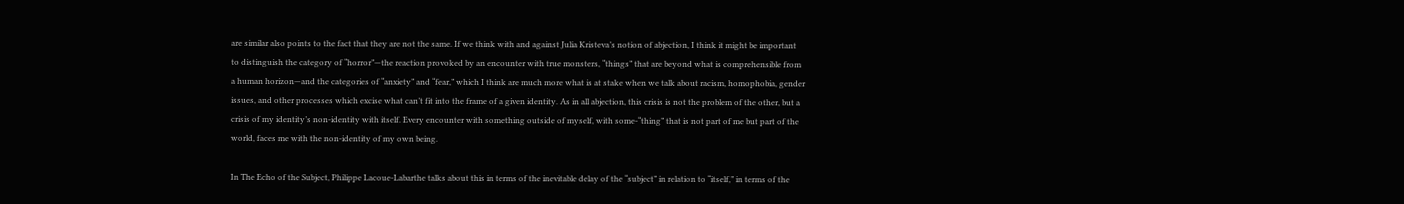are similar also points to the fact that they are not the same. If we think with and against Julia Kristeva’s notion of abjection, I think it might be important to distinguish the category of “horror”—the reaction provoked by an encounter with true monsters, “things” that are beyond what is comprehensible from a human horizon—and the categories of “anxiety” and “fear,” which I think are much more what is at stake when we talk about racism, homophobia, gender issues, and other processes which excise what can’t fit into the frame of a given identity. As in all abjection, this crisis is not the problem of the other, but a crisis of my identity’s non-identity with itself. Every encounter with something outside of myself, with some-“thing” that is not part of me but part of the world, faces me with the non-identity of my own being.

In The Echo of the Subject, Philippe Lacoue-Labarthe talks about this in terms of the inevitable delay of the “subject” in relation to “itself,” in terms of the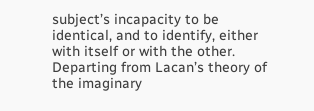subject’s incapacity to be identical, and to identify, either with itself or with the other. Departing from Lacan’s theory of the imaginary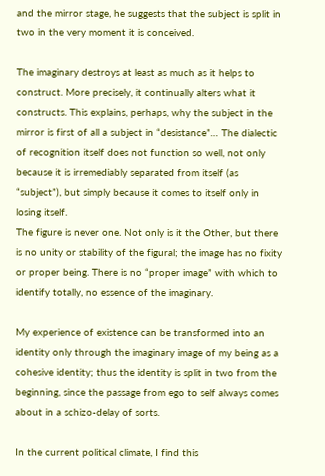and the mirror stage, he suggests that the subject is split in two in the very moment it is conceived.

The imaginary destroys at least as much as it helps to construct. More precisely, it continually alters what it constructs. This explains, perhaps, why the subject in the mirror is first of all a subject in “desistance”… The dialectic of recognition itself does not function so well, not only because it is irremediably separated from itself (as “subject”), but simply because it comes to itself only in losing itself.
The figure is never one. Not only is it the Other, but there is no unity or stability of the figural; the image has no fixity or proper being. There is no “proper image” with which to identify totally, no essence of the imaginary.

My experience of existence can be transformed into an identity only through the imaginary image of my being as a cohesive identity; thus the identity is split in two from the beginning, since the passage from ego to self always comes about in a schizo-delay of sorts.

In the current political climate, I find this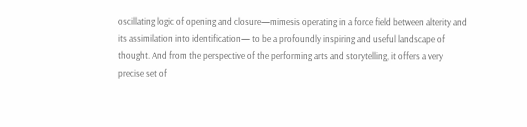oscillating logic of opening and closure—mimesis operating in a force field between alterity and its assimilation into identification— to be a profoundly inspiring and useful landscape of thought. And from the perspective of the performing arts and storytelling, it offers a very precise set of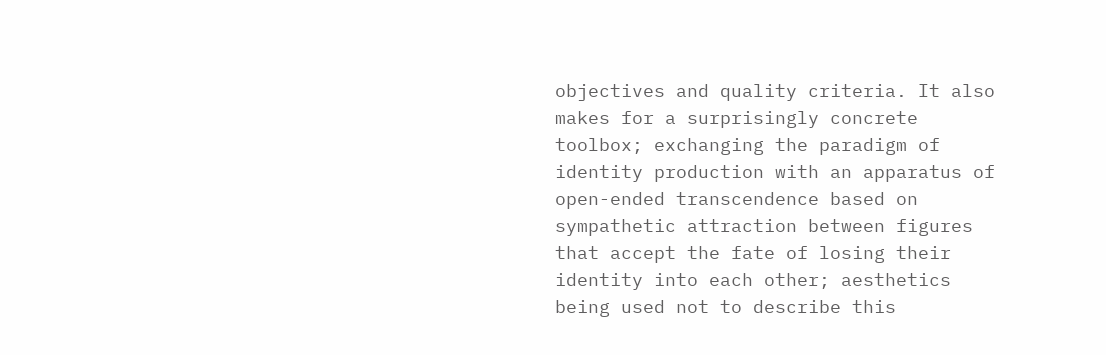objectives and quality criteria. It also makes for a surprisingly concrete toolbox; exchanging the paradigm of identity production with an apparatus of open-ended transcendence based on sympathetic attraction between figures that accept the fate of losing their identity into each other; aesthetics being used not to describe this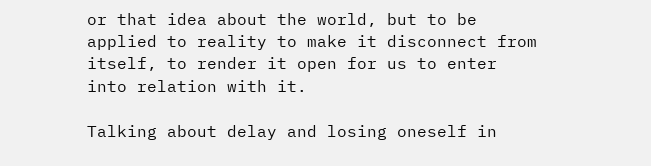or that idea about the world, but to be applied to reality to make it disconnect from itself, to render it open for us to enter into relation with it.

Talking about delay and losing oneself in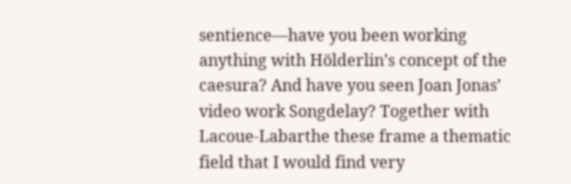sentience—have you been working anything with Hölderlin’s concept of the caesura? And have you seen Joan Jonas’ video work Songdelay? Together with Lacoue-Labarthe these frame a thematic field that I would find very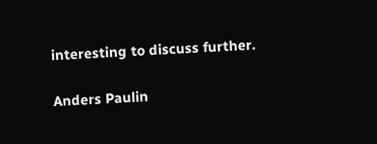interesting to discuss further.

Anders Paulin